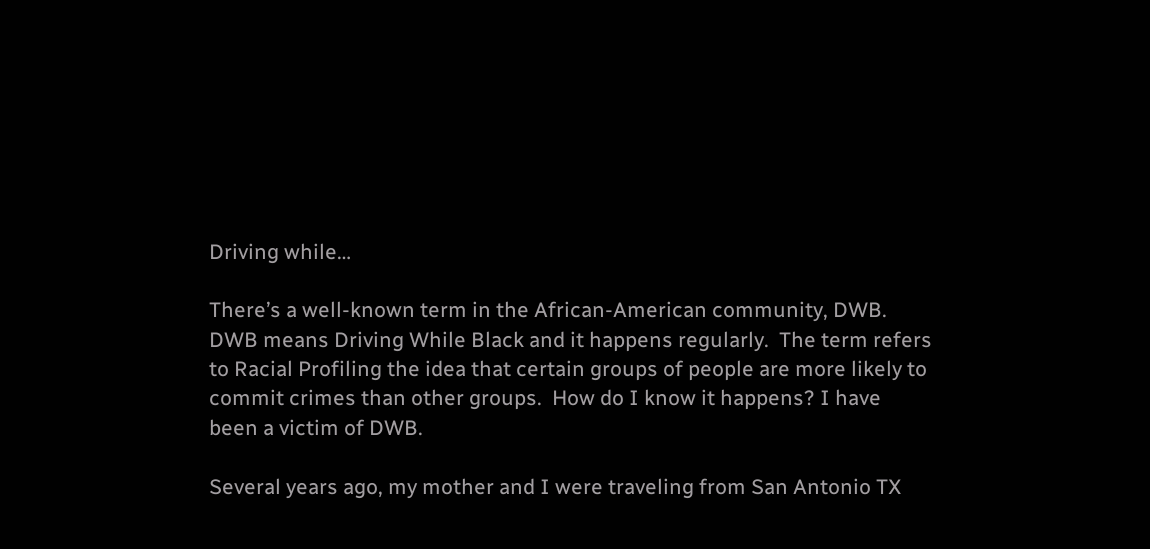Driving while…

There’s a well-known term in the African-American community, DWB.  DWB means Driving While Black and it happens regularly.  The term refers to Racial Profiling the idea that certain groups of people are more likely to commit crimes than other groups.  How do I know it happens? I have been a victim of DWB.

Several years ago, my mother and I were traveling from San Antonio TX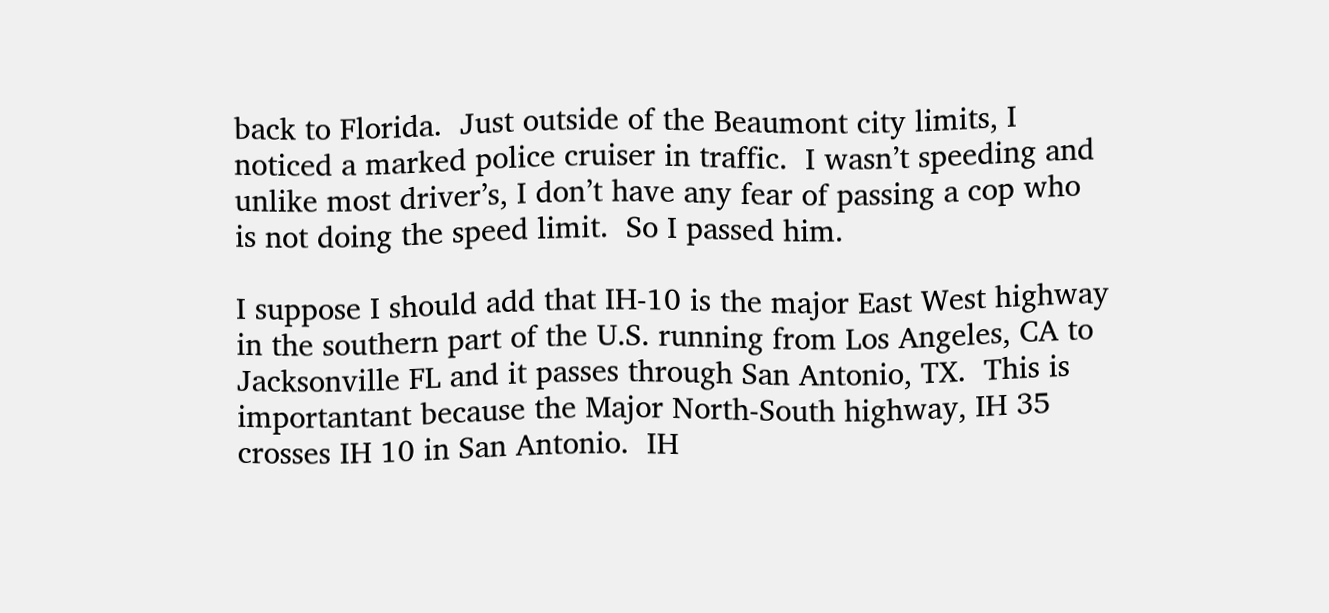back to Florida.  Just outside of the Beaumont city limits, I noticed a marked police cruiser in traffic.  I wasn’t speeding and unlike most driver’s, I don’t have any fear of passing a cop who is not doing the speed limit.  So I passed him.

I suppose I should add that IH-10 is the major East West highway in the southern part of the U.S. running from Los Angeles, CA to Jacksonville FL and it passes through San Antonio, TX.  This is importantant because the Major North-South highway, IH 35 crosses IH 10 in San Antonio.  IH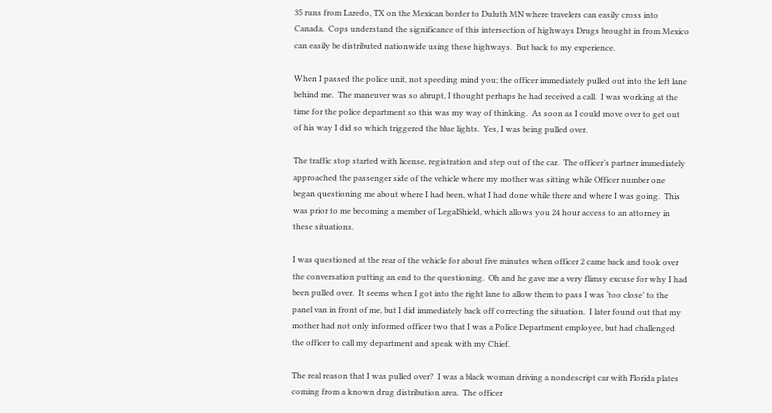35 runs from Laredo, TX on the Mexican border to Duluth MN where travelers can easily cross into Canada.  Cops understand the significance of this intersection of highways Drugs brought in from Mexico can easily be distributed nationwide using these highways.  But back to my experience.

When I passed the police unit, not speeding mind you; the officer immediately pulled out into the left lane behind me.  The maneuver was so abrupt, I thought perhaps he had received a call.  I was working at the time for the police department so this was my way of thinking.  As soon as I could move over to get out of his way I did so which triggered the blue lights.  Yes, I was being pulled over.

The traffic stop started with license, registration and step out of the car.  The officer’s partner immediately approached the passenger side of the vehicle where my mother was sitting while Officer number one began questioning me about where I had been, what I had done while there and where I was going.  This was prior to me becoming a member of LegalShield, which allows you 24 hour access to an attorney in these situations.

I was questioned at the rear of the vehicle for about five minutes when officer 2 came back and took over the conversation putting an end to the questioning.  Oh and he gave me a very flimsy excuse for why I had been pulled over.  It seems when I got into the right lane to allow them to pass I was ‘too close’ to the panel van in front of me, but I did immediately back off correcting the situation.  I later found out that my mother had not only informed officer two that I was a Police Department employee, but had challenged the officer to call my department and speak with my Chief.

The real reason that I was pulled over?  I was a black woman driving a nondescript car with Florida plates coming from a known drug distribution area.  The officer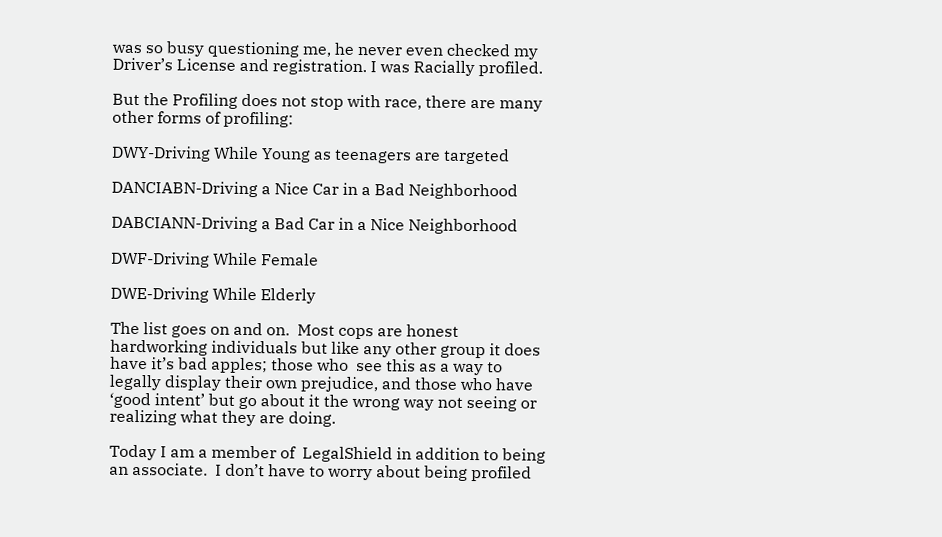was so busy questioning me, he never even checked my Driver’s License and registration. I was Racially profiled.

But the Profiling does not stop with race, there are many other forms of profiling:

DWY-Driving While Young as teenagers are targeted

DANCIABN-Driving a Nice Car in a Bad Neighborhood

DABCIANN-Driving a Bad Car in a Nice Neighborhood

DWF-Driving While Female

DWE-Driving While Elderly

The list goes on and on.  Most cops are honest hardworking individuals but like any other group it does have it’s bad apples; those who  see this as a way to legally display their own prejudice, and those who have ‘good intent’ but go about it the wrong way not seeing or realizing what they are doing.

Today I am a member of  LegalShield in addition to being an associate.  I don’t have to worry about being profiled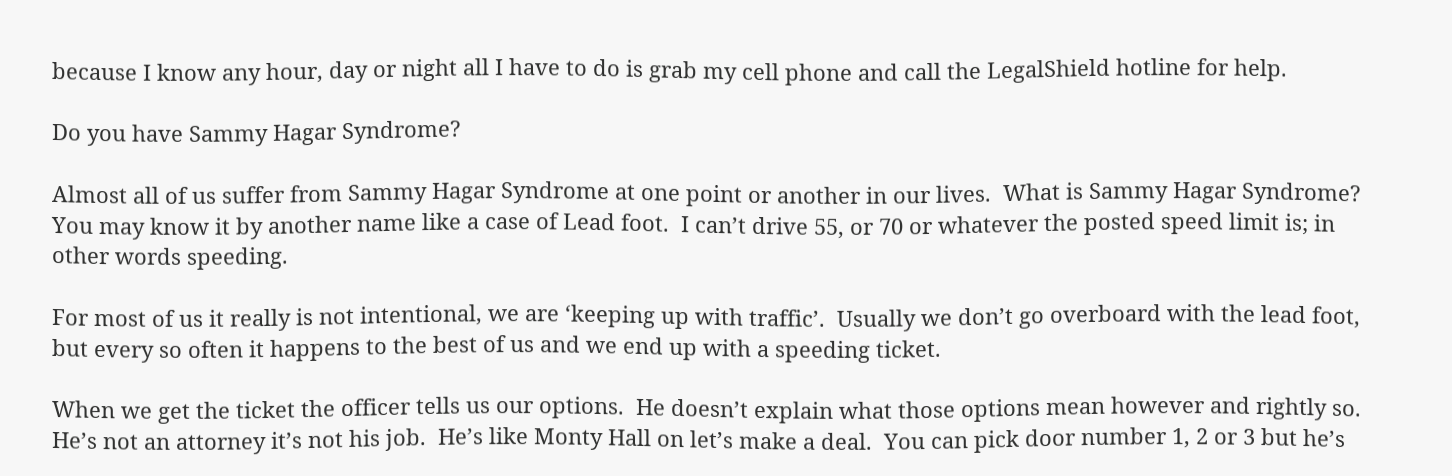because I know any hour, day or night all I have to do is grab my cell phone and call the LegalShield hotline for help.

Do you have Sammy Hagar Syndrome?

Almost all of us suffer from Sammy Hagar Syndrome at one point or another in our lives.  What is Sammy Hagar Syndrome?  You may know it by another name like a case of Lead foot.  I can’t drive 55, or 70 or whatever the posted speed limit is; in other words speeding.

For most of us it really is not intentional, we are ‘keeping up with traffic’.  Usually we don’t go overboard with the lead foot, but every so often it happens to the best of us and we end up with a speeding ticket.

When we get the ticket the officer tells us our options.  He doesn’t explain what those options mean however and rightly so.  He’s not an attorney it’s not his job.  He’s like Monty Hall on let’s make a deal.  You can pick door number 1, 2 or 3 but he’s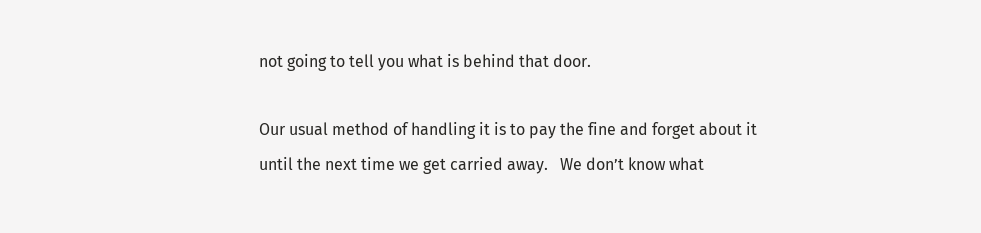not going to tell you what is behind that door.

Our usual method of handling it is to pay the fine and forget about it until the next time we get carried away.   We don’t know what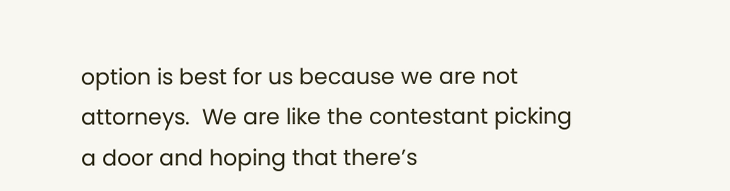option is best for us because we are not attorneys.  We are like the contestant picking a door and hoping that there’s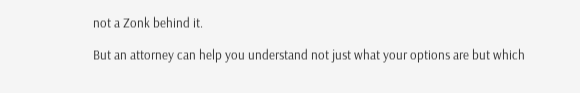not a Zonk behind it.

But an attorney can help you understand not just what your options are but which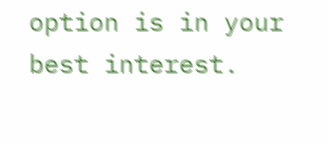option is in your best interest.